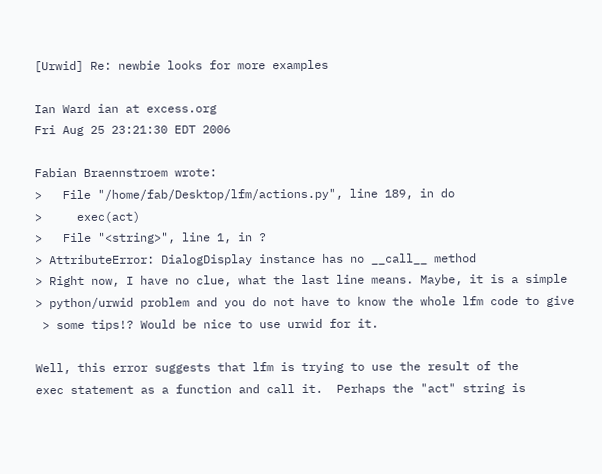[Urwid] Re: newbie looks for more examples

Ian Ward ian at excess.org
Fri Aug 25 23:21:30 EDT 2006

Fabian Braennstroem wrote:
>   File "/home/fab/Desktop/lfm/actions.py", line 189, in do
>     exec(act)
>   File "<string>", line 1, in ?
> AttributeError: DialogDisplay instance has no __call__ method
> Right now, I have no clue, what the last line means. Maybe, it is a simple
> python/urwid problem and you do not have to know the whole lfm code to give
 > some tips!? Would be nice to use urwid for it.

Well, this error suggests that lfm is trying to use the result of the
exec statement as a function and call it.  Perhaps the "act" string is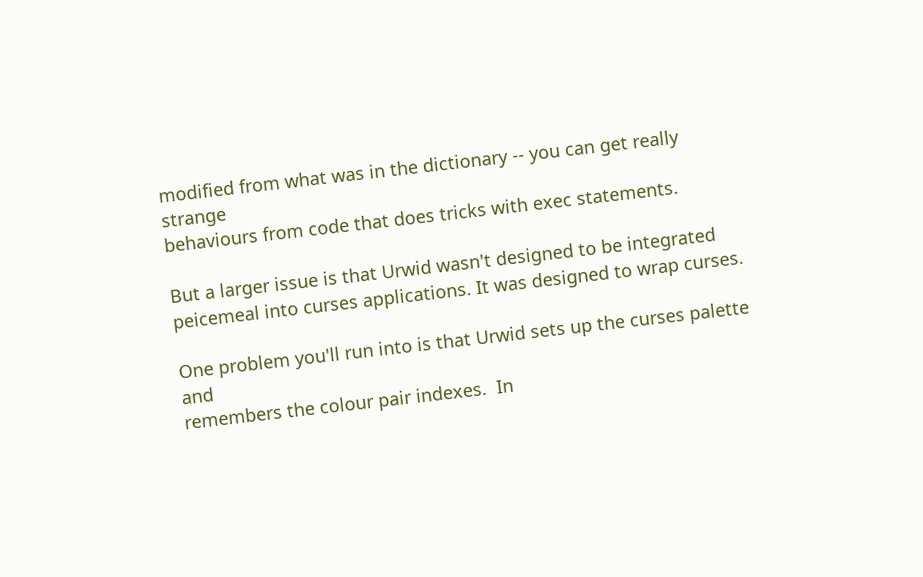modified from what was in the dictionary -- you can get really strange
behaviours from code that does tricks with exec statements.

But a larger issue is that Urwid wasn't designed to be integrated
peicemeal into curses applications. It was designed to wrap curses.

One problem you'll run into is that Urwid sets up the curses palette and
remembers the colour pair indexes.  In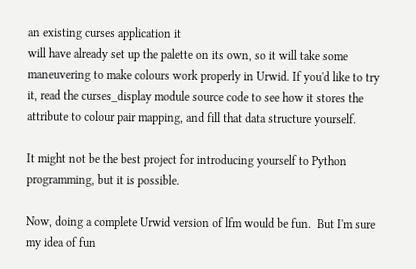an existing curses application it
will have already set up the palette on its own, so it will take some
maneuvering to make colours work properly in Urwid. If you'd like to try
it, read the curses_display module source code to see how it stores the
attribute to colour pair mapping, and fill that data structure yourself.

It might not be the best project for introducing yourself to Python
programming, but it is possible.

Now, doing a complete Urwid version of lfm would be fun.  But I'm sure
my idea of fun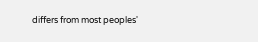differs from most peoples'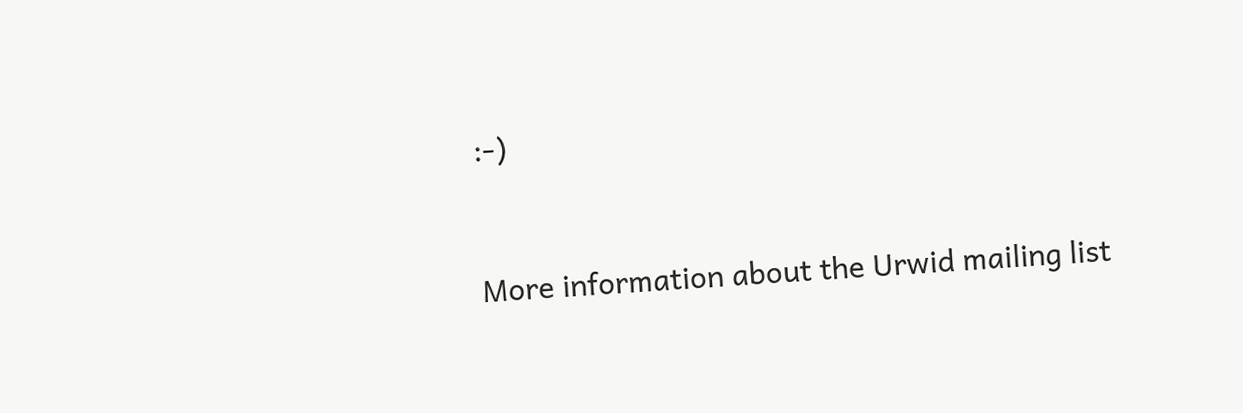:-)


More information about the Urwid mailing list